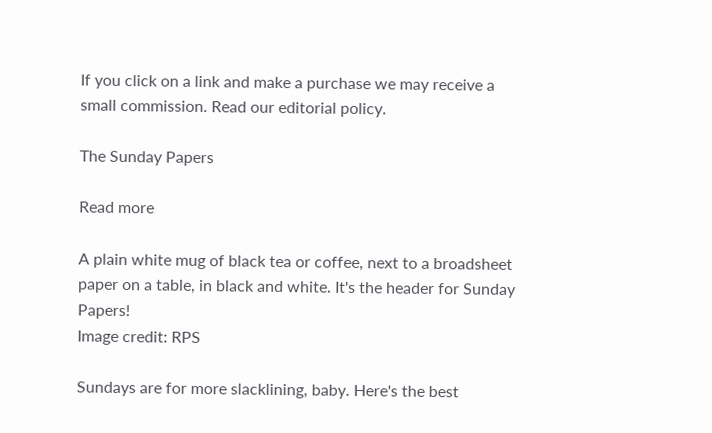If you click on a link and make a purchase we may receive a small commission. Read our editorial policy.

The Sunday Papers

Read more

A plain white mug of black tea or coffee, next to a broadsheet paper on a table, in black and white. It's the header for Sunday Papers!
Image credit: RPS

Sundays are for more slacklining, baby. Here's the best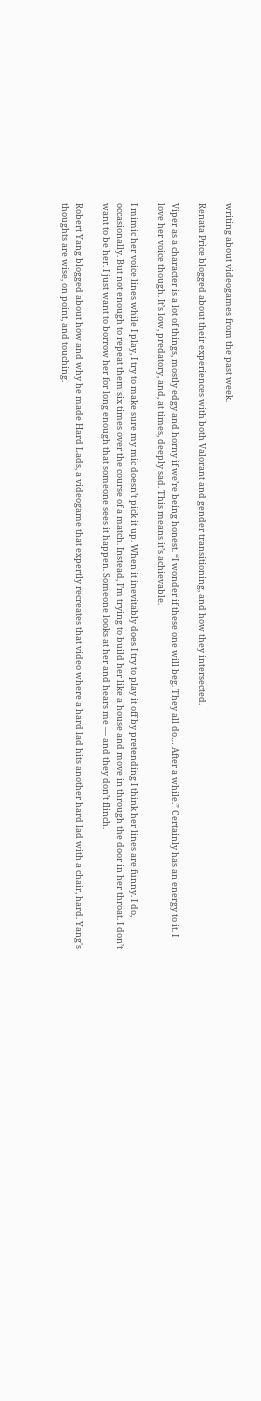writing about videogames from the past week.

Renata Price blogged about their experiences with both Valorant and gender transitioning, and how they intersected.

Viper as a character is a lot of things, mostly edgy and horny if we’re being honest. “I wonder if these one will beg. They all do… After a while.” Certainly has an energy to it. I love her voice though. It’s low, predatory, and, at times, deeply sad. This means it’s achievable.

I mimic her voice lines while I play, I try to make sure my mic doesn’t pick it up. When it inevitably does I try to play it off by pretending I think her lines are funny. I do, occasionally. But not enough to repeat them six times over the course of a match. Instead, I’m trying to build her like a house and move in through the door in her throat. I don’t want to be her. I just want to borrow her for long enough that someone sees it happen. Someone looks at her and hears me — and they don’t flinch.

Robert Yang blogged about how and why he made Hard Lads, a videogame that expertly recreates that video where a hard lad hits another hard lad with a chair, hard. Yang's thoughts are wise, on point, and touching.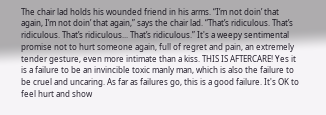The chair lad holds his wounded friend in his arms. “I’m not doin’ that again, I’m not doin’ that again,” says the chair lad. “That’s ridiculous. That’s ridiculous. That’s ridiculous... That’s ridiculous.” It's a weepy sentimental promise not to hurt someone again, full of regret and pain, an extremely tender gesture, even more intimate than a kiss. THIS IS AFTERCARE! Yes it is a failure to be an invincible toxic manly man, which is also the failure to be cruel and uncaring. As far as failures go, this is a good failure. It's OK to feel hurt and show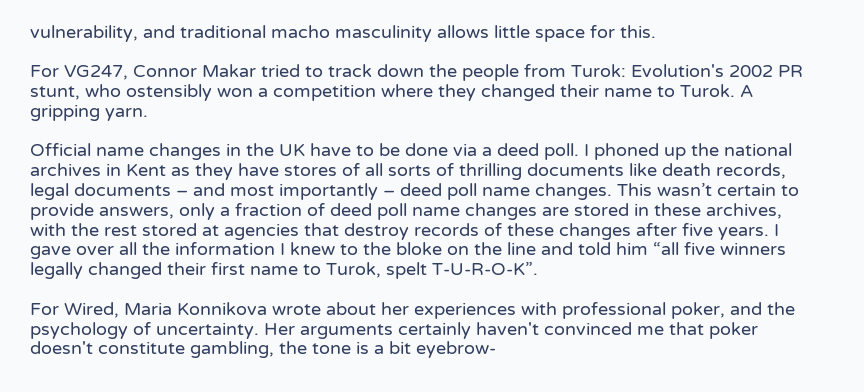vulnerability, and traditional macho masculinity allows little space for this.

For VG247, Connor Makar tried to track down the people from Turok: Evolution's 2002 PR stunt, who ostensibly won a competition where they changed their name to Turok. A gripping yarn.

Official name changes in the UK have to be done via a deed poll. I phoned up the national archives in Kent as they have stores of all sorts of thrilling documents like death records, legal documents – and most importantly – deed poll name changes. This wasn’t certain to provide answers, only a fraction of deed poll name changes are stored in these archives, with the rest stored at agencies that destroy records of these changes after five years. I gave over all the information I knew to the bloke on the line and told him “all five winners legally changed their first name to Turok, spelt T-U-R-O-K”.

For Wired, Maria Konnikova wrote about her experiences with professional poker, and the psychology of uncertainty. Her arguments certainly haven't convinced me that poker doesn't constitute gambling, the tone is a bit eyebrow-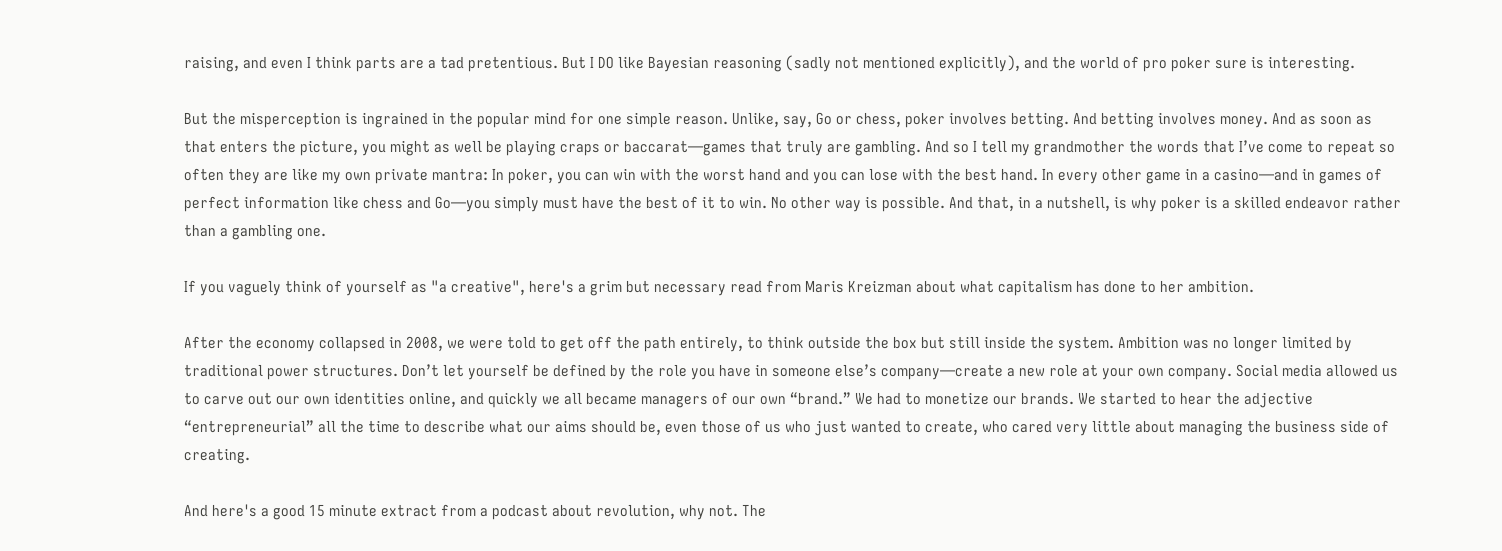raising, and even I think parts are a tad pretentious. But I DO like Bayesian reasoning (sadly not mentioned explicitly), and the world of pro poker sure is interesting.

But the misperception is ingrained in the popular mind for one simple reason. Unlike, say, Go or chess, poker involves betting. And betting involves money. And as soon as that enters the picture, you might as well be playing craps or baccarat—games that truly are gambling. And so I tell my grandmother the words that I’ve come to repeat so often they are like my own private mantra: In poker, you can win with the worst hand and you can lose with the best hand. In every other game in a casino—and in games of perfect information like chess and Go—you simply must have the best of it to win. No other way is possible. And that, in a nutshell, is why poker is a skilled endeavor rather than a gambling one.

If you vaguely think of yourself as "a creative", here's a grim but necessary read from Maris Kreizman about what capitalism has done to her ambition.

After the economy collapsed in 2008, we were told to get off the path entirely, to think outside the box but still inside the system. Ambition was no longer limited by traditional power structures. Don’t let yourself be defined by the role you have in someone else’s company—create a new role at your own company. Social media allowed us to carve out our own identities online, and quickly we all became managers of our own “brand.” We had to monetize our brands. We started to hear the adjective “entrepreneurial” all the time to describe what our aims should be, even those of us who just wanted to create, who cared very little about managing the business side of creating.

And here's a good 15 minute extract from a podcast about revolution, why not. The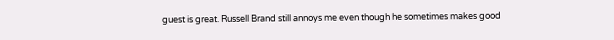guest is great. Russell Brand still annoys me even though he sometimes makes good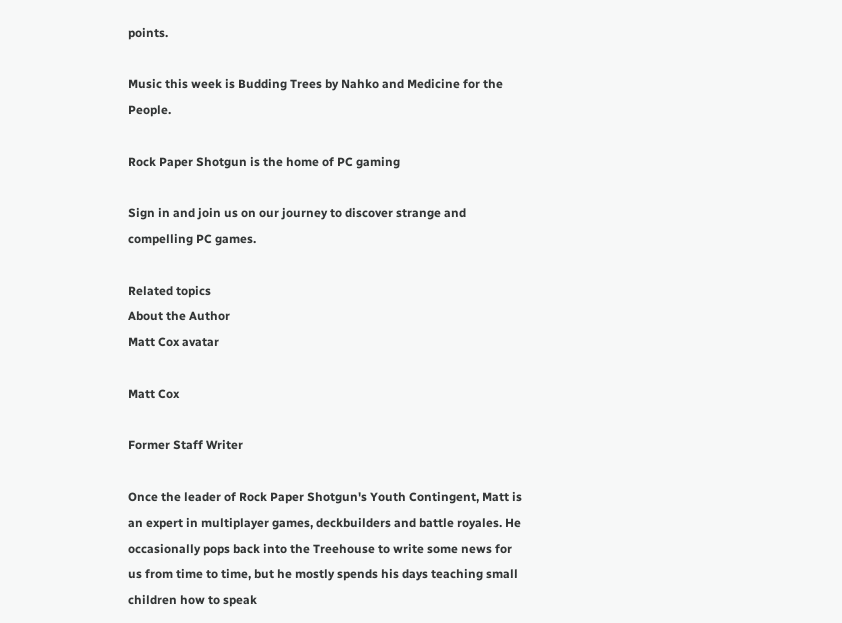points.

Music this week is Budding Trees by Nahko and Medicine for the People.

Rock Paper Shotgun is the home of PC gaming

Sign in and join us on our journey to discover strange and compelling PC games.

Related topics
About the Author
Matt Cox avatar

Matt Cox

Former Staff Writer

Once the leader of Rock Paper Shotgun's Youth Contingent, Matt is an expert in multiplayer games, deckbuilders and battle royales. He occasionally pops back into the Treehouse to write some news for us from time to time, but he mostly spends his days teaching small children how to speak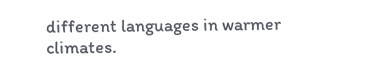different languages in warmer climates.